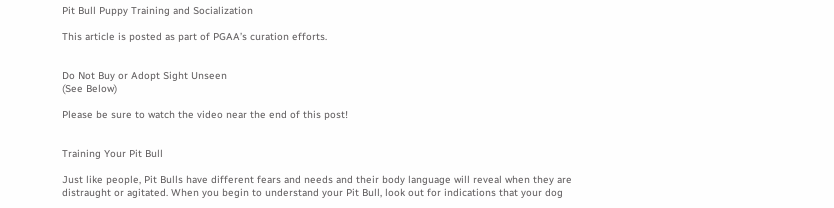Pit Bull Puppy Training and Socialization

This article is posted as part of PGAA’s curation efforts.


Do Not Buy or Adopt Sight Unseen
(See Below)

Please be sure to watch the video near the end of this post!


Training Your Pit Bull

Just like people, Pit Bulls have different fears and needs and their body language will reveal when they are distraught or agitated. When you begin to understand your Pit Bull, look out for indications that your dog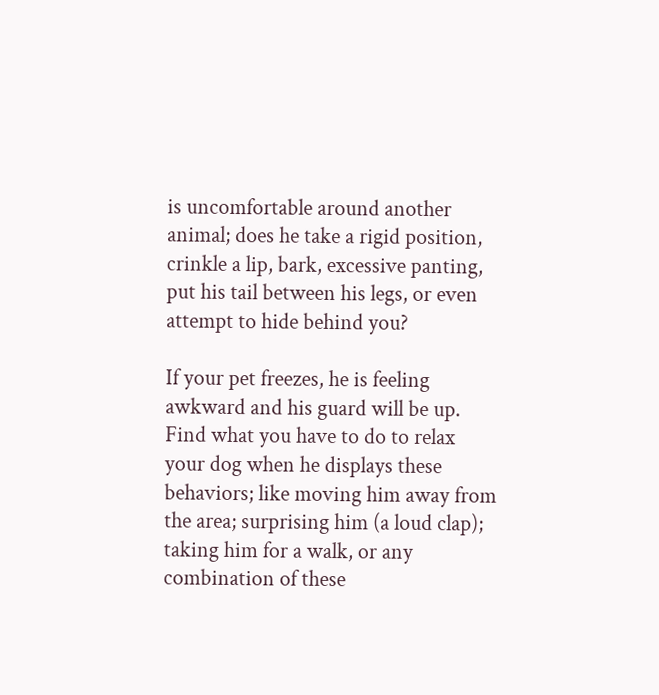is uncomfortable around another animal; does he take a rigid position, crinkle a lip, bark, excessive panting, put his tail between his legs, or even attempt to hide behind you?

If your pet freezes, he is feeling awkward and his guard will be up. Find what you have to do to relax your dog when he displays these behaviors; like moving him away from the area; surprising him (a loud clap); taking him for a walk, or any combination of these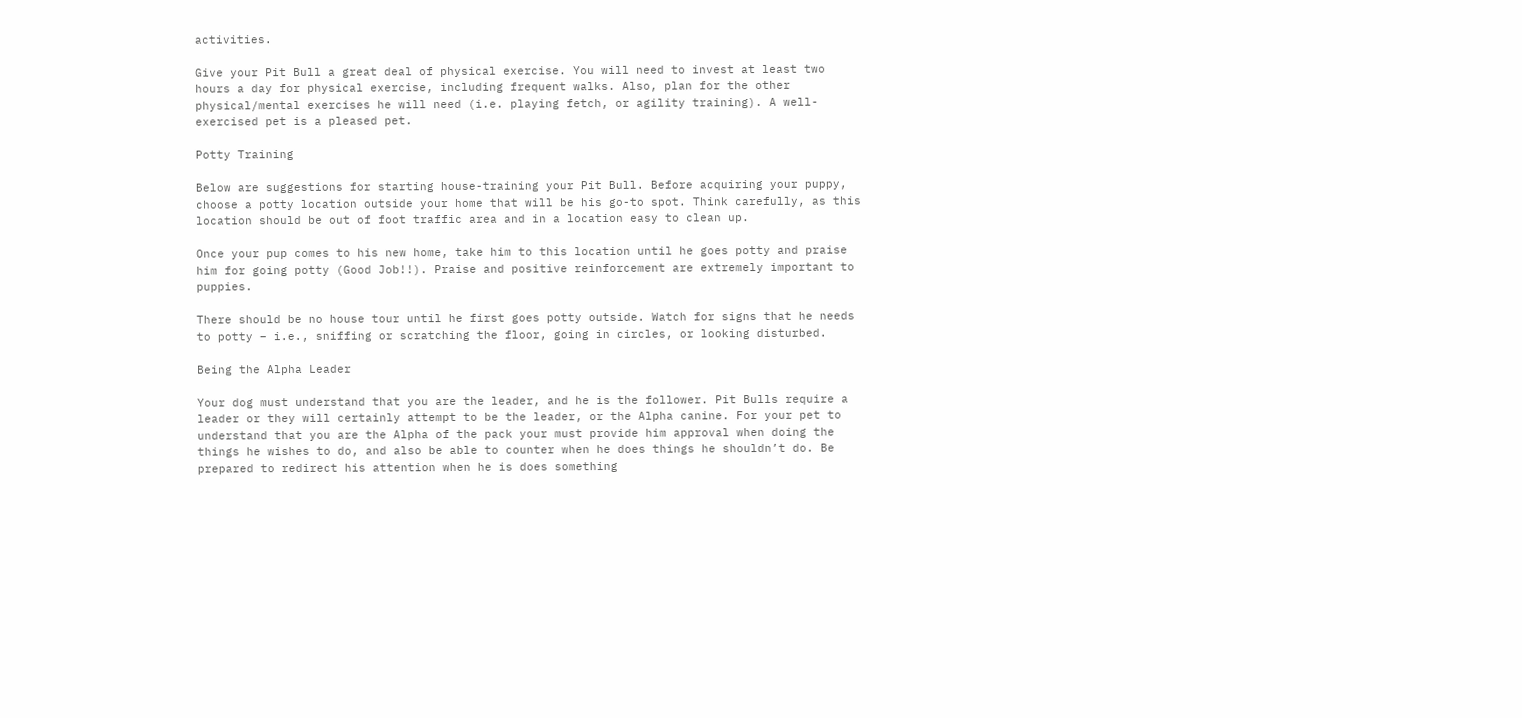activities.

Give your Pit Bull a great deal of physical exercise. You will need to invest at least two hours a day for physical exercise, including frequent walks. Also, plan for the other physical/mental exercises he will need (i.e. playing fetch, or agility training). A well-exercised pet is a pleased pet.

Potty Training

Below are suggestions for starting house-training your Pit Bull. Before acquiring your puppy, choose a potty location outside your home that will be his go-to spot. Think carefully, as this location should be out of foot traffic area and in a location easy to clean up.

Once your pup comes to his new home, take him to this location until he goes potty and praise him for going potty (Good Job!!). Praise and positive reinforcement are extremely important to puppies.

There should be no house tour until he first goes potty outside. Watch for signs that he needs to potty – i.e., sniffing or scratching the floor, going in circles, or looking disturbed.

Being the Alpha Leader

Your dog must understand that you are the leader, and he is the follower. Pit Bulls require a leader or they will certainly attempt to be the leader, or the Alpha canine. For your pet to understand that you are the Alpha of the pack your must provide him approval when doing the things he wishes to do, and also be able to counter when he does things he shouldn’t do. Be prepared to redirect his attention when he is does something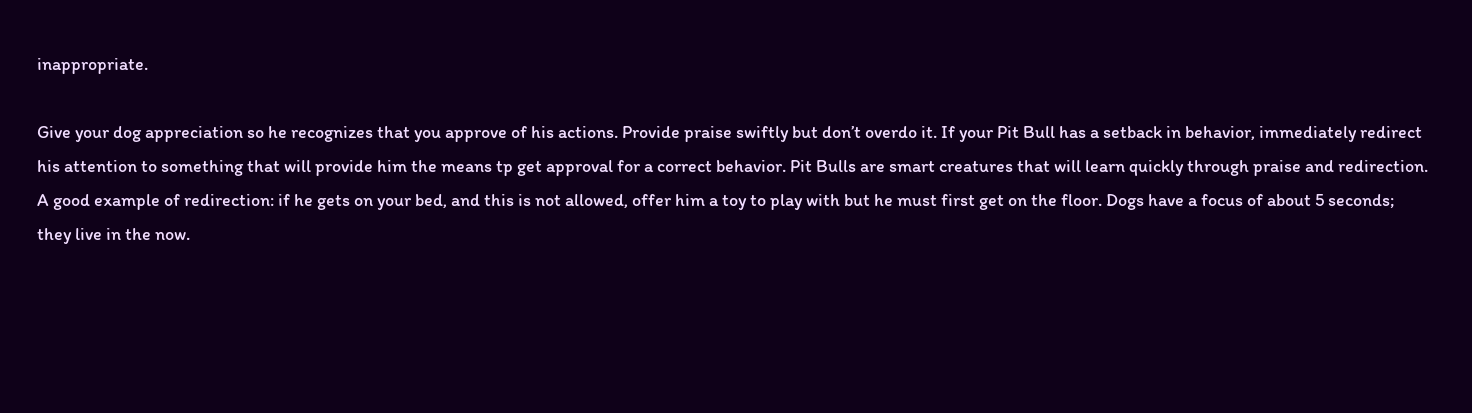inappropriate.

Give your dog appreciation so he recognizes that you approve of his actions. Provide praise swiftly but don’t overdo it. If your Pit Bull has a setback in behavior, immediately redirect his attention to something that will provide him the means tp get approval for a correct behavior. Pit Bulls are smart creatures that will learn quickly through praise and redirection. A good example of redirection: if he gets on your bed, and this is not allowed, offer him a toy to play with but he must first get on the floor. Dogs have a focus of about 5 seconds; they live in the now.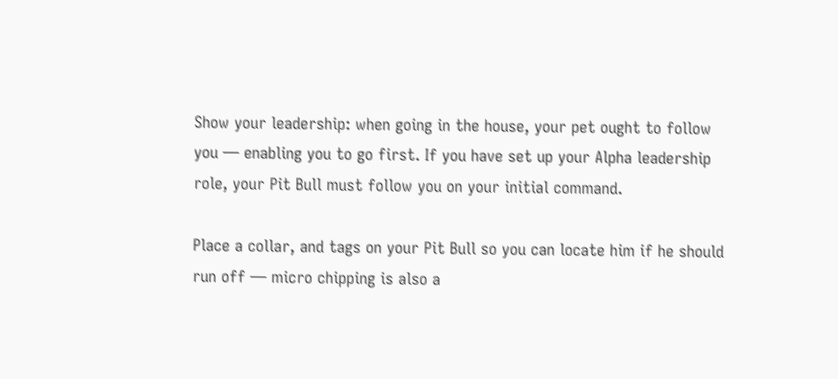Show your leadership: when going in the house, your pet ought to follow you — enabling you to go first. If you have set up your Alpha leadership role, your Pit Bull must follow you on your initial command.

Place a collar, and tags on your Pit Bull so you can locate him if he should run off — micro chipping is also a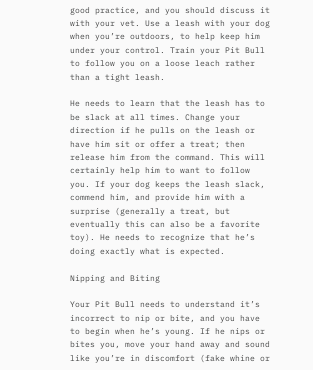good practice, and you should discuss it with your vet. Use a leash with your dog when you’re outdoors, to help keep him under your control. Train your Pit Bull to follow you on a loose leach rather than a tight leash.

He needs to learn that the leash has to be slack at all times. Change your direction if he pulls on the leash or have him sit or offer a treat; then release him from the command. This will certainly help him to want to follow you. If your dog keeps the leash slack, commend him, and provide him with a surprise (generally a treat, but eventually this can also be a favorite toy). He needs to recognize that he’s doing exactly what is expected.

Nipping and Biting

Your Pit Bull needs to understand it’s incorrect to nip or bite, and you have to begin when he’s young. If he nips or bites you, move your hand away and sound like you’re in discomfort (fake whine or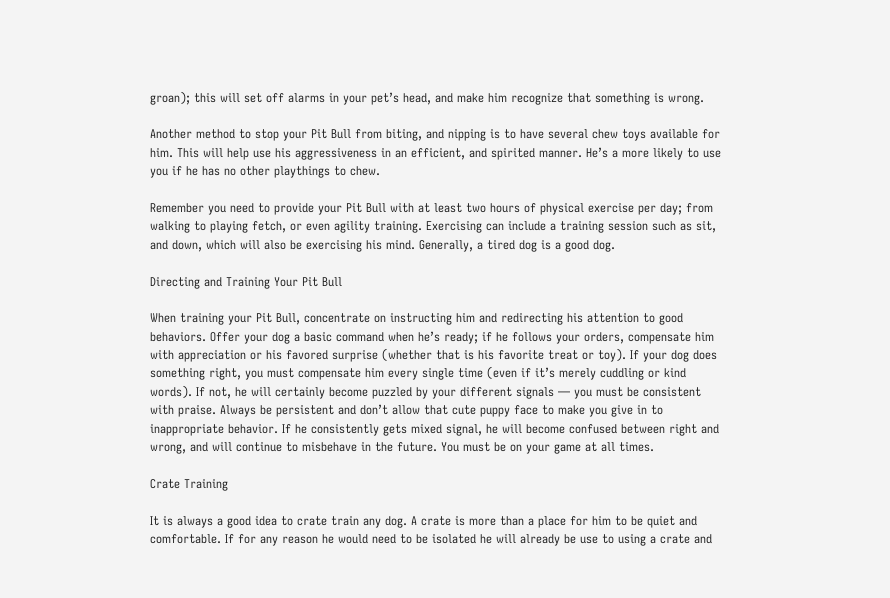groan); this will set off alarms in your pet’s head, and make him recognize that something is wrong.

Another method to stop your Pit Bull from biting, and nipping is to have several chew toys available for him. This will help use his aggressiveness in an efficient, and spirited manner. He’s a more likely to use you if he has no other playthings to chew.

Remember you need to provide your Pit Bull with at least two hours of physical exercise per day; from walking to playing fetch, or even agility training. Exercising can include a training session such as sit, and down, which will also be exercising his mind. Generally, a tired dog is a good dog.

Directing and Training Your Pit Bull

When training your Pit Bull, concentrate on instructing him and redirecting his attention to good behaviors. Offer your dog a basic command when he’s ready; if he follows your orders, compensate him with appreciation or his favored surprise (whether that is his favorite treat or toy). If your dog does something right, you must compensate him every single time (even if it’s merely cuddling or kind words). If not, he will certainly become puzzled by your different signals — you must be consistent with praise. Always be persistent and don’t allow that cute puppy face to make you give in to inappropriate behavior. If he consistently gets mixed signal, he will become confused between right and wrong, and will continue to misbehave in the future. You must be on your game at all times.

Crate Training

It is always a good idea to crate train any dog. A crate is more than a place for him to be quiet and comfortable. If for any reason he would need to be isolated he will already be use to using a crate and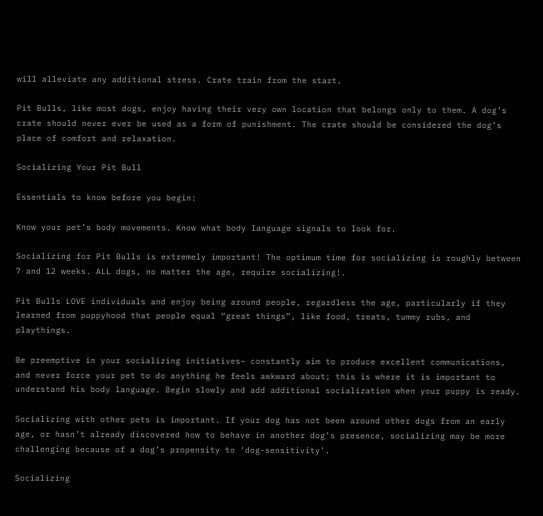will alleviate any additional stress. Crate train from the start.

Pit Bulls, like most dogs, enjoy having their very own location that belongs only to them. A dog’s crate should never ever be used as a form of punishment. The crate should be considered the dog’s place of comfort and relaxation.

Socializing Your Pit Bull

Essentials to know before you begin:

Know your pet’s body movements. Know what body language signals to look for.

Socializing for Pit Bulls is extremely important! The optimum time for socializing is roughly between 7 and 12 weeks. ALL dogs, no matter the age, require socializing!.

Pit Bulls LOVE individuals and enjoy being around people, regardless the age, particularly if they learned from puppyhood that people equal “great things”, like food, treats, tummy rubs, and playthings.

Be preemptive in your socializing initiatives– constantly aim to produce excellent communications, and never force your pet to do anything he feels awkward about; this is where it is important to understand his body language. Begin slowly and add additional socialization when your puppy is ready.

Socializing with other pets is important. If your dog has not been around other dogs from an early age, or hasn’t already discovered how to behave in another dog’s presence, socializing may be more challenging because of a dog’s propensity to ‘dog-sensitivity’.

Socializing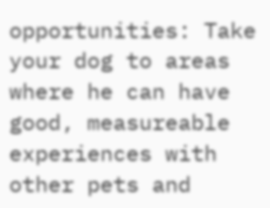opportunities: Take your dog to areas where he can have good, measureable experiences with other pets and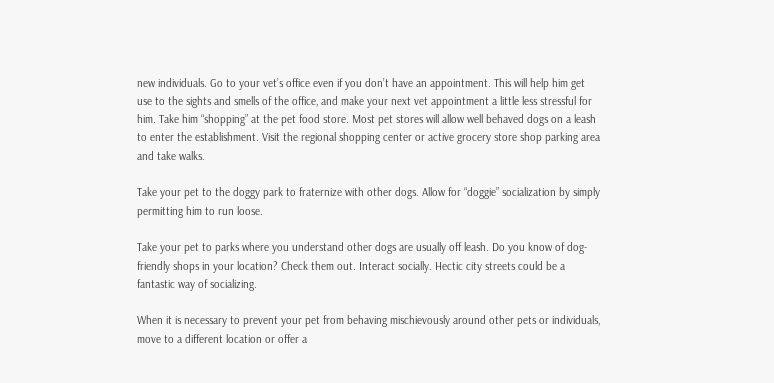new individuals. Go to your vet’s office even if you don’t have an appointment. This will help him get use to the sights and smells of the office, and make your next vet appointment a little less stressful for him. Take him “shopping” at the pet food store. Most pet stores will allow well behaved dogs on a leash to enter the establishment. Visit the regional shopping center or active grocery store shop parking area and take walks.

Take your pet to the doggy park to fraternize with other dogs. Allow for “doggie” socialization by simply permitting him to run loose.

Take your pet to parks where you understand other dogs are usually off leash. Do you know of dog-friendly shops in your location? Check them out. Interact socially. Hectic city streets could be a fantastic way of socializing.

When it is necessary to prevent your pet from behaving mischievously around other pets or individuals, move to a different location or offer a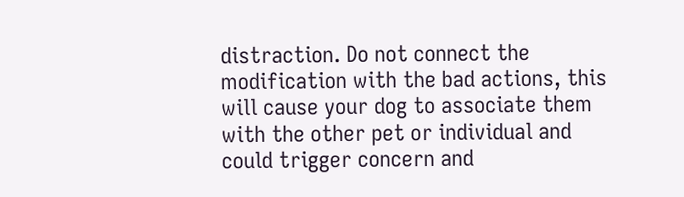distraction. Do not connect the modification with the bad actions, this will cause your dog to associate them with the other pet or individual and could trigger concern and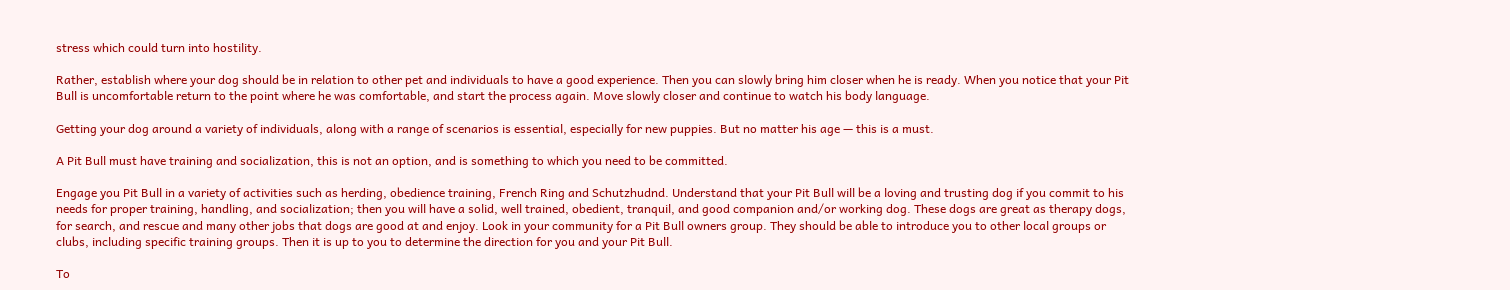stress which could turn into hostility.

Rather, establish where your dog should be in relation to other pet and individuals to have a good experience. Then you can slowly bring him closer when he is ready. When you notice that your Pit Bull is uncomfortable return to the point where he was comfortable, and start the process again. Move slowly closer and continue to watch his body language.

Getting your dog around a variety of individuals, along with a range of scenarios is essential, especially for new puppies. But no matter his age — this is a must.

A Pit Bull must have training and socialization, this is not an option, and is something to which you need to be committed.

Engage you Pit Bull in a variety of activities such as herding, obedience training, French Ring and Schutzhudnd. Understand that your Pit Bull will be a loving and trusting dog if you commit to his needs for proper training, handling, and socialization; then you will have a solid, well trained, obedient, tranquil, and good companion and/or working dog. These dogs are great as therapy dogs, for search, and rescue and many other jobs that dogs are good at and enjoy. Look in your community for a Pit Bull owners group. They should be able to introduce you to other local groups or clubs, including specific training groups. Then it is up to you to determine the direction for you and your Pit Bull.

To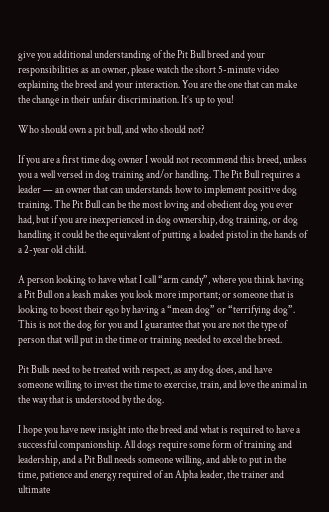give you additional understanding of the Pit Bull breed and your responsibilities as an owner, please watch the short 5-minute video explaining the breed and your interaction. You are the one that can make the change in their unfair discrimination. It’s up to you!

Who should own a pit bull, and who should not?

If you are a first time dog owner I would not recommend this breed, unless you a well versed in dog training and/or handling. The Pit Bull requires a leader — an owner that can understands how to implement positive dog training. The Pit Bull can be the most loving and obedient dog you ever had, but if you are inexperienced in dog ownership, dog training, or dog handling it could be the equivalent of putting a loaded pistol in the hands of a 2-year old child.

A person looking to have what I call “arm candy”, where you think having a Pit Bull on a leash makes you look more important; or someone that is looking to boost their ego by having a “mean dog” or “terrifying dog”. This is not the dog for you and I guarantee that you are not the type of person that will put in the time or training needed to excel the breed.

Pit Bulls need to be treated with respect, as any dog does, and have someone willing to invest the time to exercise, train, and love the animal in the way that is understood by the dog.

I hope you have new insight into the breed and what is required to have a successful companionship. All dogs require some form of training and leadership, and a Pit Bull needs someone willing, and able to put in the time, patience and energy required of an Alpha leader, the trainer and ultimate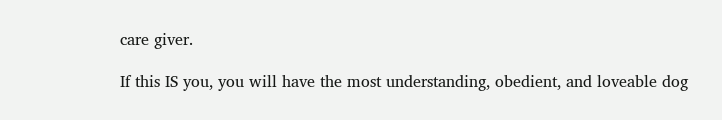care giver.

If this IS you, you will have the most understanding, obedient, and loveable dog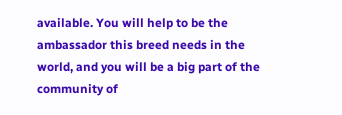available. You will help to be the ambassador this breed needs in the world, and you will be a big part of the community of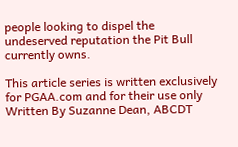people looking to dispel the undeserved reputation the Pit Bull currently owns.

This article series is written exclusively for PGAA.com and for their use only Written By Suzanne Dean, ABCDT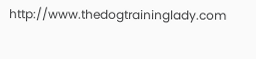http://www.thedogtraininglady.com